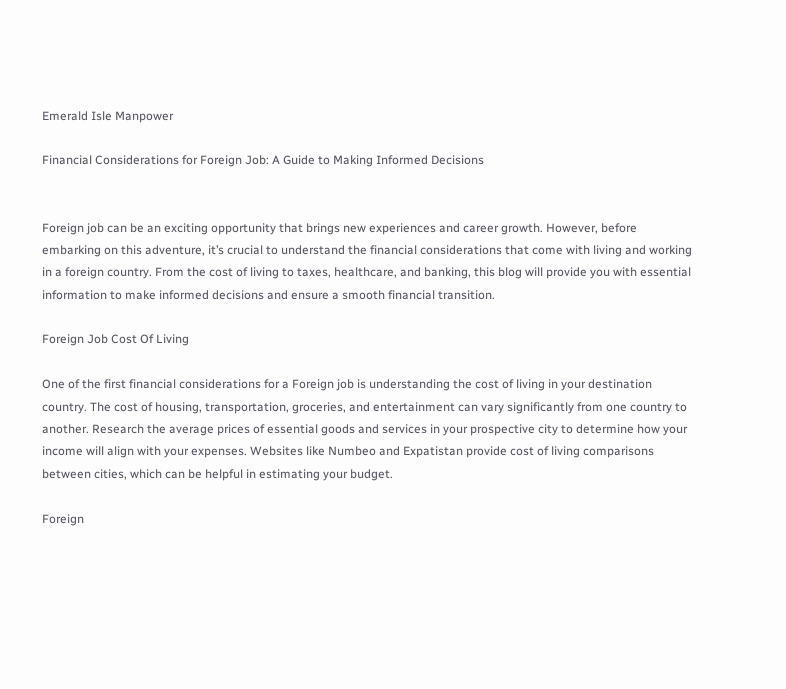Emerald Isle Manpower

Financial Considerations for Foreign Job: A Guide to Making Informed Decisions


Foreign job can be an exciting opportunity that brings new experiences and career growth. However, before embarking on this adventure, it’s crucial to understand the financial considerations that come with living and working in a foreign country. From the cost of living to taxes, healthcare, and banking, this blog will provide you with essential information to make informed decisions and ensure a smooth financial transition.

Foreign Job Cost Of Living

One of the first financial considerations for a Foreign job is understanding the cost of living in your destination country. The cost of housing, transportation, groceries, and entertainment can vary significantly from one country to another. Research the average prices of essential goods and services in your prospective city to determine how your income will align with your expenses. Websites like Numbeo and Expatistan provide cost of living comparisons between cities, which can be helpful in estimating your budget.

Foreign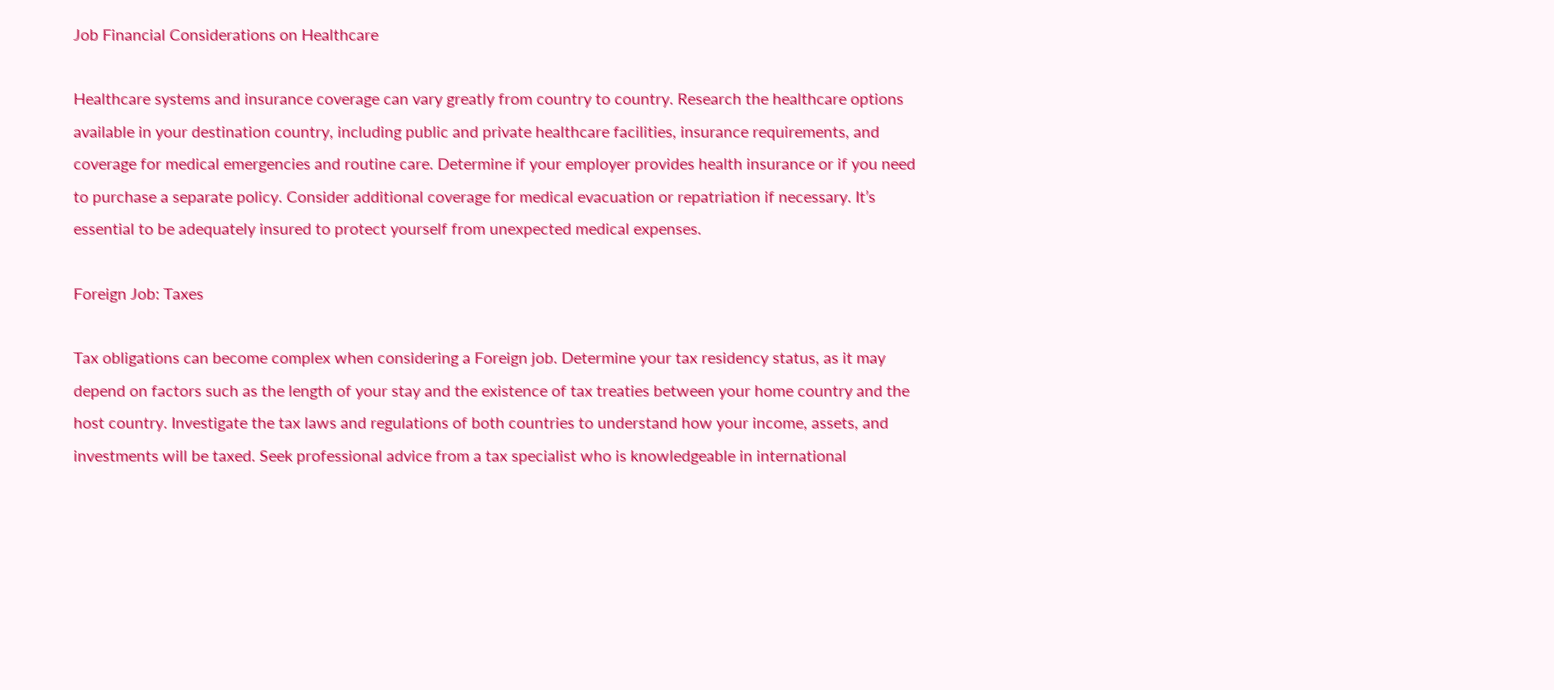Job Financial Considerations on Healthcare

Healthcare systems and insurance coverage can vary greatly from country to country. Research the healthcare options available in your destination country, including public and private healthcare facilities, insurance requirements, and coverage for medical emergencies and routine care. Determine if your employer provides health insurance or if you need to purchase a separate policy. Consider additional coverage for medical evacuation or repatriation if necessary. It’s essential to be adequately insured to protect yourself from unexpected medical expenses.

Foreign Job: Taxes

Tax obligations can become complex when considering a Foreign job. Determine your tax residency status, as it may depend on factors such as the length of your stay and the existence of tax treaties between your home country and the host country. Investigate the tax laws and regulations of both countries to understand how your income, assets, and investments will be taxed. Seek professional advice from a tax specialist who is knowledgeable in international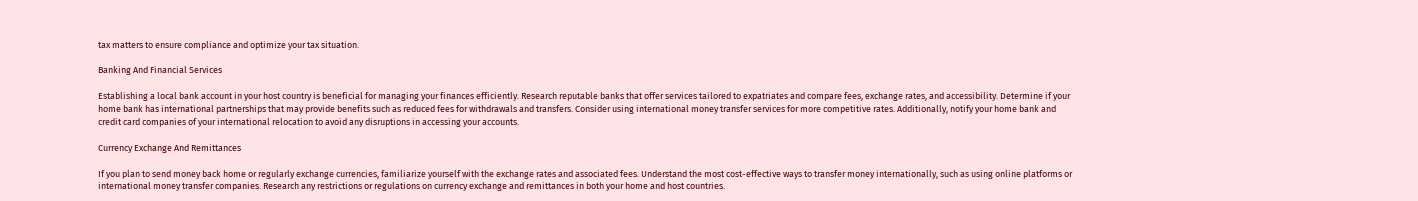tax matters to ensure compliance and optimize your tax situation.

Banking And Financial Services

Establishing a local bank account in your host country is beneficial for managing your finances efficiently. Research reputable banks that offer services tailored to expatriates and compare fees, exchange rates, and accessibility. Determine if your home bank has international partnerships that may provide benefits such as reduced fees for withdrawals and transfers. Consider using international money transfer services for more competitive rates. Additionally, notify your home bank and credit card companies of your international relocation to avoid any disruptions in accessing your accounts.

Currency Exchange And Remittances

If you plan to send money back home or regularly exchange currencies, familiarize yourself with the exchange rates and associated fees. Understand the most cost-effective ways to transfer money internationally, such as using online platforms or international money transfer companies. Research any restrictions or regulations on currency exchange and remittances in both your home and host countries.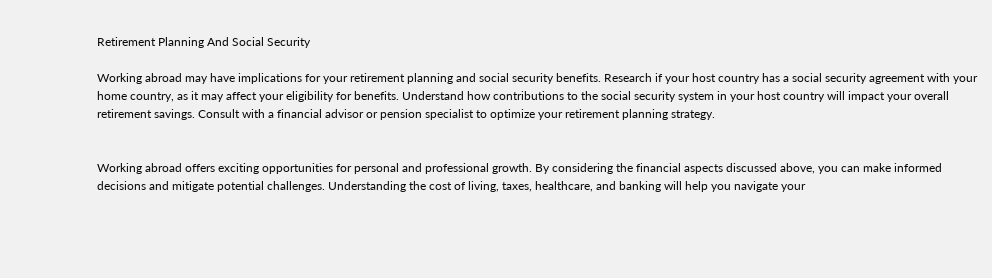Retirement Planning And Social Security

Working abroad may have implications for your retirement planning and social security benefits. Research if your host country has a social security agreement with your home country, as it may affect your eligibility for benefits. Understand how contributions to the social security system in your host country will impact your overall retirement savings. Consult with a financial advisor or pension specialist to optimize your retirement planning strategy.


Working abroad offers exciting opportunities for personal and professional growth. By considering the financial aspects discussed above, you can make informed decisions and mitigate potential challenges. Understanding the cost of living, taxes, healthcare, and banking will help you navigate your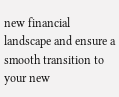new financial landscape and ensure a smooth transition to your new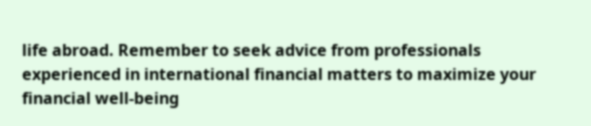life abroad. Remember to seek advice from professionals experienced in international financial matters to maximize your financial well-being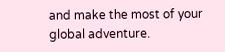and make the most of your global adventure.